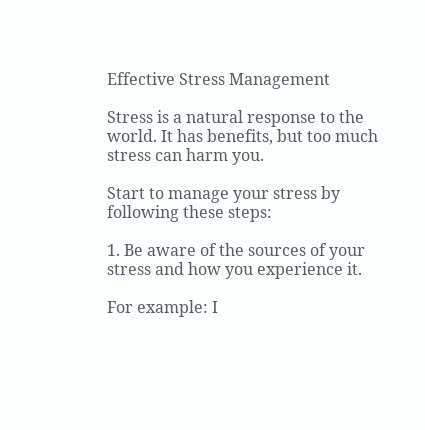Effective Stress Management

Stress is a natural response to the world. It has benefits, but too much stress can harm you.

Start to manage your stress by following these steps:

1. Be aware of the sources of your stress and how you experience it.

For example: I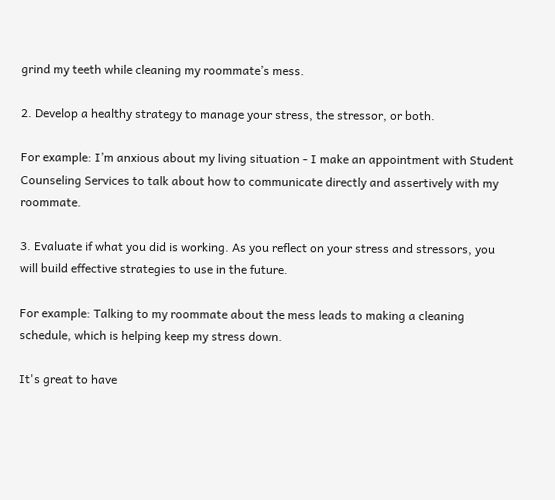grind my teeth while cleaning my roommate’s mess.

2. Develop a healthy strategy to manage your stress, the stressor, or both.

For example: I’m anxious about my living situation - I make an appointment with Student Counseling Services to talk about how to communicate directly and assertively with my roommate.

3. Evaluate if what you did is working. As you reflect on your stress and stressors, you will build effective strategies to use in the future.

For example: Talking to my roommate about the mess leads to making a cleaning schedule, which is helping keep my stress down.

It's great to have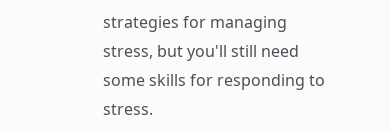strategies for managing stress, but you'll still need some skills for responding to stress.